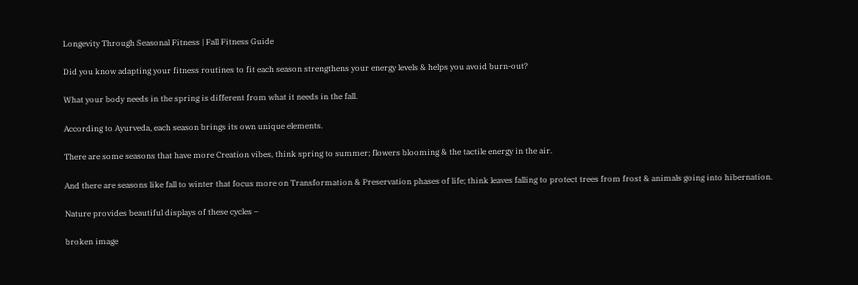Longevity Through Seasonal Fitness | Fall Fitness Guide

Did you know adapting your fitness routines to fit each season strengthens your energy levels & helps you avoid burn-out?

What your body needs in the spring is different from what it needs in the fall.

According to Ayurveda, each season brings its own unique elements.

There are some seasons that have more Creation vibes, think spring to summer; flowers blooming & the tactile energy in the air.

And there are seasons like fall to winter that focus more on Transformation & Preservation phases of life; think leaves falling to protect trees from frost & animals going into hibernation.

Nature provides beautiful displays of these cycles –

broken image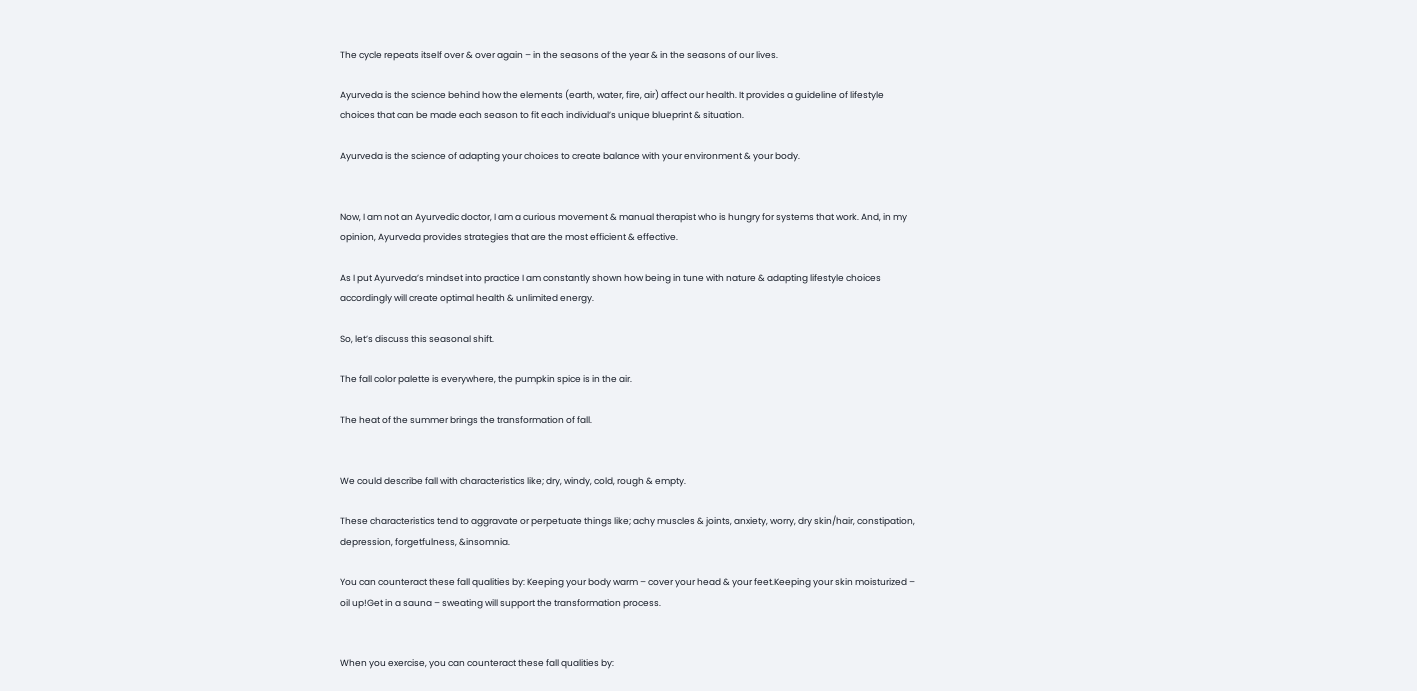The cycle repeats itself over & over again – in the seasons of the year & in the seasons of our lives.

Ayurveda is the science behind how the elements (earth, water, fire, air) affect our health. It provides a guideline of lifestyle choices that can be made each season to fit each individual’s unique blueprint & situation.

Ayurveda is the science of adapting your choices to create balance with your environment & your body.


Now, I am not an Ayurvedic doctor, I am a curious movement & manual therapist who is hungry for systems that work. And, in my opinion, Ayurveda provides strategies that are the most efficient & effective.

As I put Ayurveda’s mindset into practice I am constantly shown how being in tune with nature & adapting lifestyle choices accordingly will create optimal health & unlimited energy.

So, let’s discuss this seasonal shift.

The fall color palette is everywhere, the pumpkin spice is in the air.

The heat of the summer brings the transformation of fall.


We could describe fall with characteristics like; dry, windy, cold, rough & empty.

These characteristics tend to aggravate or perpetuate things like; achy muscles & joints, anxiety, worry, dry skin/hair, constipation, depression, forgetfulness, &insomnia.

You can counteract these fall qualities by: Keeping your body warm – cover your head & your feet.Keeping your skin moisturized – oil up!Get in a sauna – sweating will support the transformation process.


When you exercise, you can counteract these fall qualities by: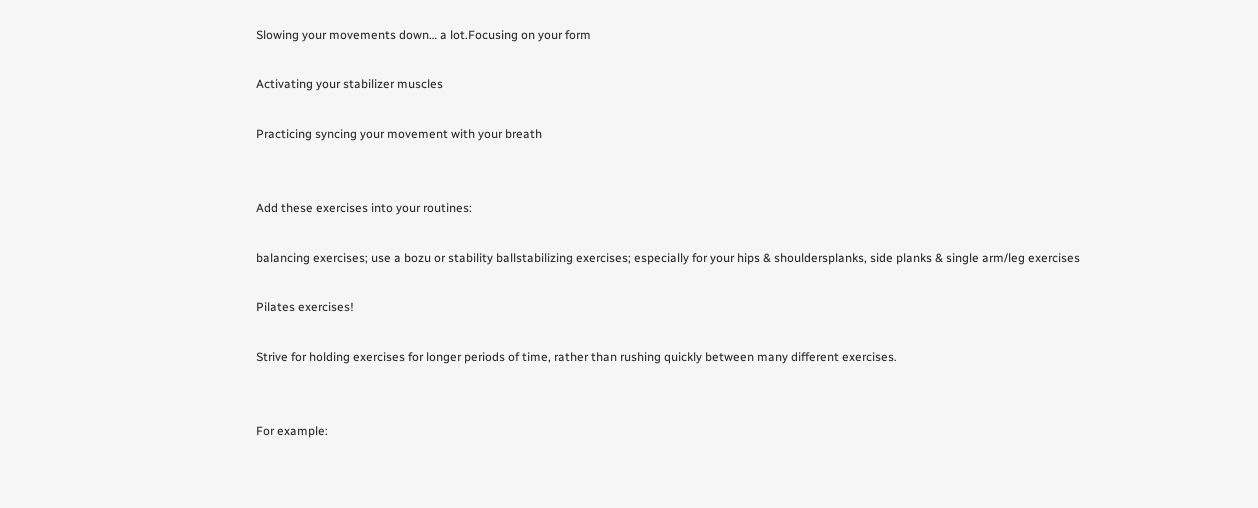Slowing your movements down… a lot.Focusing on your form

Activating your stabilizer muscles

Practicing syncing your movement with your breath


Add these exercises into your routines:

balancing exercises; use a bozu or stability ballstabilizing exercises; especially for your hips & shouldersplanks, side planks & single arm/leg exercises

Pilates exercises!

Strive for holding exercises for longer periods of time, rather than rushing quickly between many different exercises.


For example: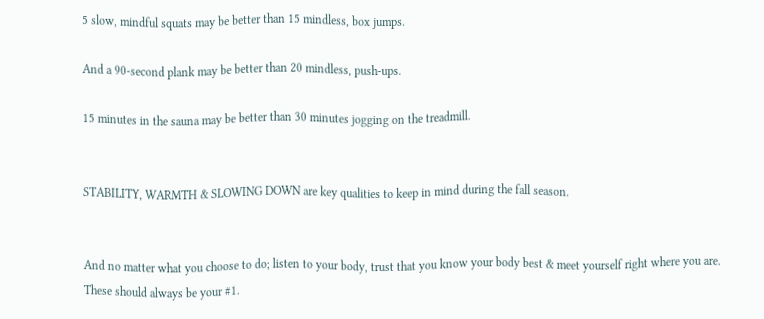5 slow, mindful squats may be better than 15 mindless, box jumps.

And a 90-second plank may be better than 20 mindless, push-ups.

15 minutes in the sauna may be better than 30 minutes jogging on the treadmill.


STABILITY, WARMTH & SLOWING DOWN are key qualities to keep in mind during the fall season.


And no matter what you choose to do; listen to your body, trust that you know your body best & meet yourself right where you are. These should always be your #1.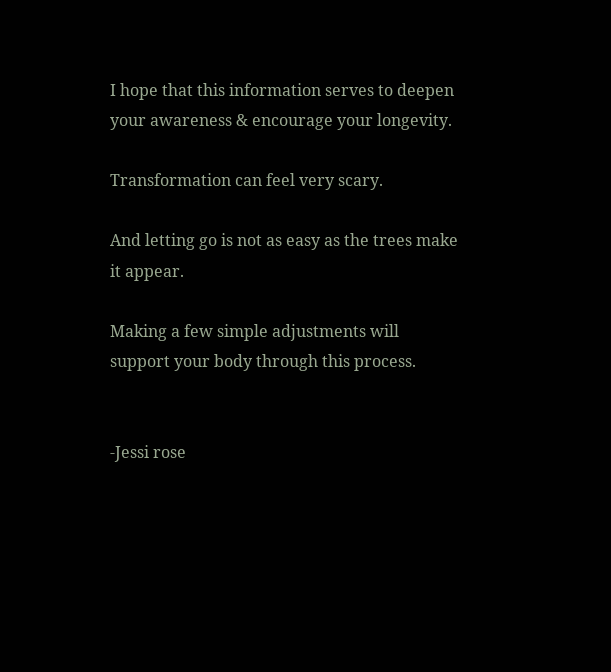I hope that this information serves to deepen your awareness & encourage your longevity.

Transformation can feel very scary.

And letting go is not as easy as the trees make it appear.

Making a few simple adjustments will support your body through this process.


-Jessi rose